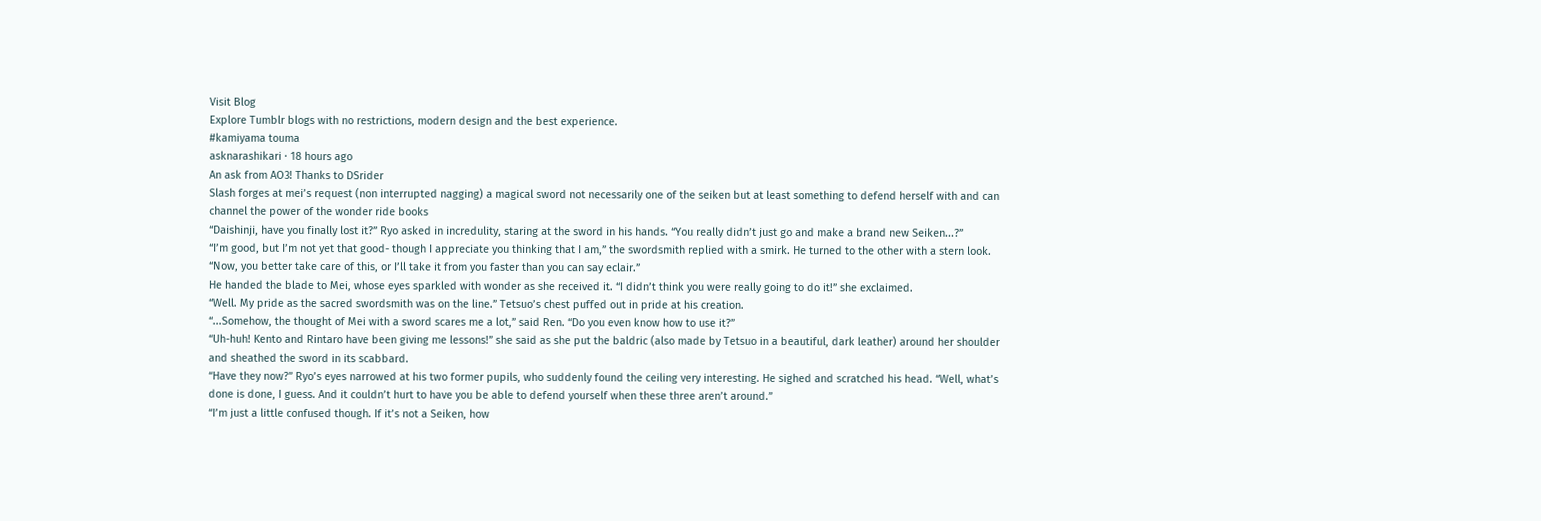Visit Blog
Explore Tumblr blogs with no restrictions, modern design and the best experience.
#kamiyama touma
asknarashikari · 18 hours ago
An ask from AO3! Thanks to DSrider
Slash forges at mei’s request (non interrupted nagging) a magical sword not necessarily one of the seiken but at least something to defend herself with and can channel the power of the wonder ride books
“Daishinji, have you finally lost it?” Ryo asked in incredulity, staring at the sword in his hands. “You really didn’t just go and make a brand new Seiken...?”
“I’m good, but I’m not yet that good- though I appreciate you thinking that I am,” the swordsmith replied with a smirk. He turned to the other with a stern look. “Now, you better take care of this, or I’ll take it from you faster than you can say eclair.”
He handed the blade to Mei, whose eyes sparkled with wonder as she received it. “I didn’t think you were really going to do it!” she exclaimed.
“Well. My pride as the sacred swordsmith was on the line.” Tetsuo’s chest puffed out in pride at his creation.
“...Somehow, the thought of Mei with a sword scares me a lot,” said Ren. “Do you even know how to use it?”
“Uh-huh! Kento and Rintaro have been giving me lessons!” she said as she put the baldric (also made by Tetsuo in a beautiful, dark leather) around her shoulder and sheathed the sword in its scabbard.
“Have they now?” Ryo’s eyes narrowed at his two former pupils, who suddenly found the ceiling very interesting. He sighed and scratched his head. “Well, what’s done is done, I guess. And it couldn’t hurt to have you be able to defend yourself when these three aren’t around.”
“I’m just a little confused though. If it’s not a Seiken, how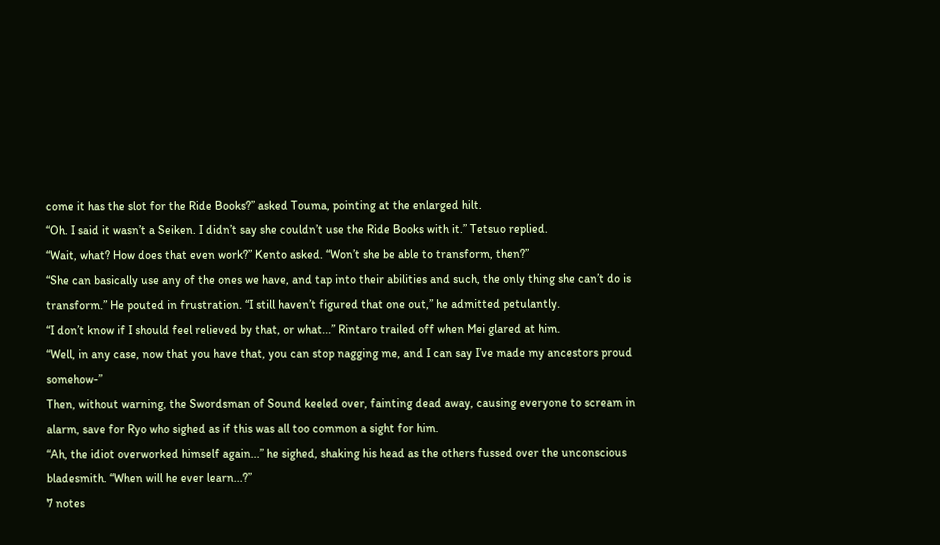come it has the slot for the Ride Books?” asked Touma, pointing at the enlarged hilt.
“Oh. I said it wasn’t a Seiken. I didn’t say she couldn’t use the Ride Books with it.” Tetsuo replied.
“Wait, what? How does that even work?” Kento asked. “Won’t she be able to transform, then?”
“She can basically use any of the ones we have, and tap into their abilities and such, the only thing she can’t do is transform.” He pouted in frustration. “I still haven’t figured that one out,” he admitted petulantly.
“I don’t know if I should feel relieved by that, or what...” Rintaro trailed off when Mei glared at him.
“Well, in any case, now that you have that, you can stop nagging me, and I can say I’ve made my ancestors proud somehow-”
Then, without warning, the Swordsman of Sound keeled over, fainting dead away, causing everyone to scream in alarm, save for Ryo who sighed as if this was all too common a sight for him.
“Ah, the idiot overworked himself again...” he sighed, shaking his head as the others fussed over the unconscious bladesmith. “When will he ever learn...?”
7 notes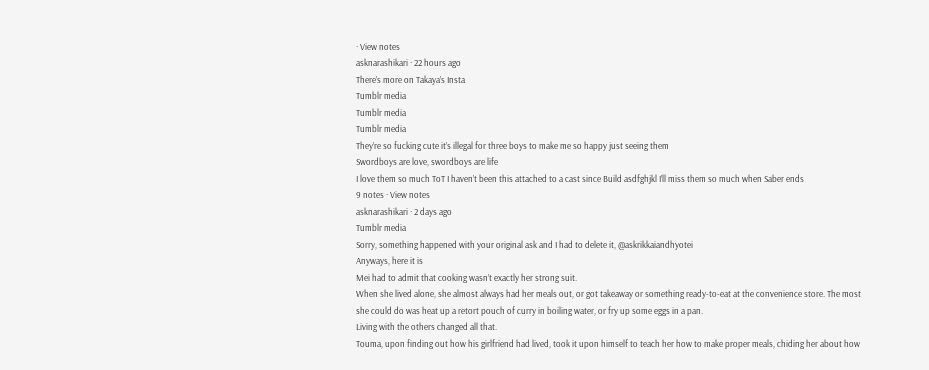· View notes
asknarashikari · 22 hours ago
There’s more on Takaya’s Insta
Tumblr media
Tumblr media
Tumblr media
They’re so fucking cute it’s illegal for three boys to make me so happy just seeing them
Swordboys are love, swordboys are life
I love them so much ToT I haven’t been this attached to a cast since Build asdfghjkl I’ll miss them so much when Saber ends
9 notes · View notes
asknarashikari · 2 days ago
Tumblr media
Sorry, something happened with your original ask and I had to delete it, @askrikkaiandhyotei
Anyways, here it is
Mei had to admit that cooking wasn’t exactly her strong suit.
When she lived alone, she almost always had her meals out, or got takeaway or something ready-to-eat at the convenience store. The most she could do was heat up a retort pouch of curry in boiling water, or fry up some eggs in a pan.
Living with the others changed all that.
Touma, upon finding out how his girlfriend had lived, took it upon himself to teach her how to make proper meals, chiding her about how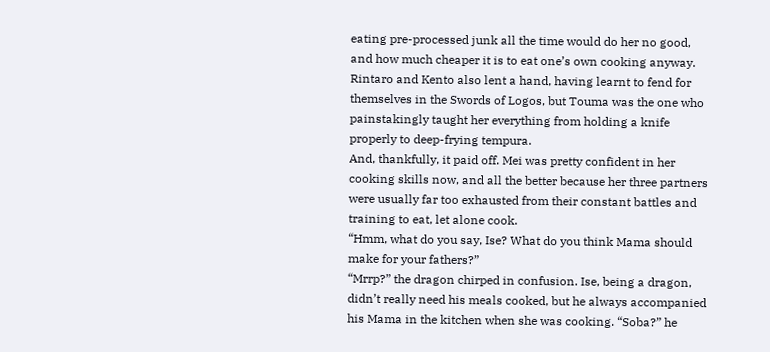eating pre-processed junk all the time would do her no good, and how much cheaper it is to eat one’s own cooking anyway. Rintaro and Kento also lent a hand, having learnt to fend for themselves in the Swords of Logos, but Touma was the one who painstakingly taught her everything from holding a knife properly to deep-frying tempura.
And, thankfully, it paid off. Mei was pretty confident in her cooking skills now, and all the better because her three partners were usually far too exhausted from their constant battles and training to eat, let alone cook.
“Hmm, what do you say, Ise? What do you think Mama should make for your fathers?”
“Mrrp?” the dragon chirped in confusion. Ise, being a dragon, didn’t really need his meals cooked, but he always accompanied his Mama in the kitchen when she was cooking. “Soba?” he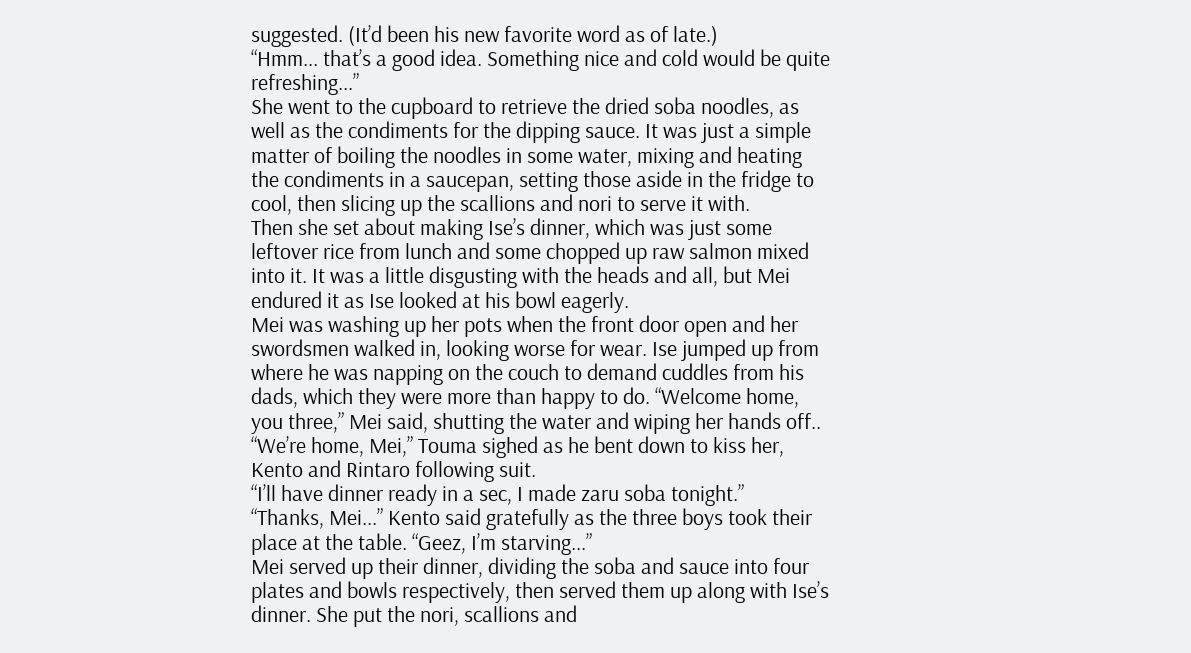suggested. (It’d been his new favorite word as of late.)
“Hmm... that’s a good idea. Something nice and cold would be quite refreshing...”
She went to the cupboard to retrieve the dried soba noodles, as well as the condiments for the dipping sauce. It was just a simple matter of boiling the noodles in some water, mixing and heating the condiments in a saucepan, setting those aside in the fridge to cool, then slicing up the scallions and nori to serve it with.
Then she set about making Ise’s dinner, which was just some leftover rice from lunch and some chopped up raw salmon mixed into it. It was a little disgusting with the heads and all, but Mei endured it as Ise looked at his bowl eagerly.
Mei was washing up her pots when the front door open and her swordsmen walked in, looking worse for wear. Ise jumped up from where he was napping on the couch to demand cuddles from his dads, which they were more than happy to do. “Welcome home, you three,” Mei said, shutting the water and wiping her hands off..
“We’re home, Mei,” Touma sighed as he bent down to kiss her, Kento and Rintaro following suit.
“I’ll have dinner ready in a sec, I made zaru soba tonight.”
“Thanks, Mei...” Kento said gratefully as the three boys took their place at the table. “Geez, I’m starving...”
Mei served up their dinner, dividing the soba and sauce into four plates and bowls respectively, then served them up along with Ise’s dinner. She put the nori, scallions and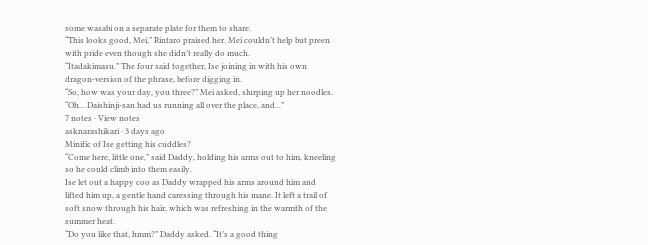some wasabi on a separate plate for them to share.
“This looks good, Mei,” Rintaro praised her. Mei couldn’t help but preen with pride even though she didn’t really do much.
“Itadakimasu.” The four said together, Ise joining in with his own dragon-version of the phrase, before digging in.
“So, how was your day, you three?” Mei asked, slurping up her noodles.
“Oh... Daishinji-san had us running all over the place, and...”
7 notes · View notes
asknarashikari · 3 days ago
Minific of Ise getting his cuddles?
“Come here, little one,” said Daddy, holding his arms out to him, kneeling so he could climb into them easily.
Ise let out a happy coo as Daddy wrapped his arms around him and lifted him up, a gentle hand caressing through his mane. It left a trail of soft snow through his hair, which was refreshing in the warmth of the summer heat.
“Do you like that, hmm?” Daddy asked. “It’s a good thing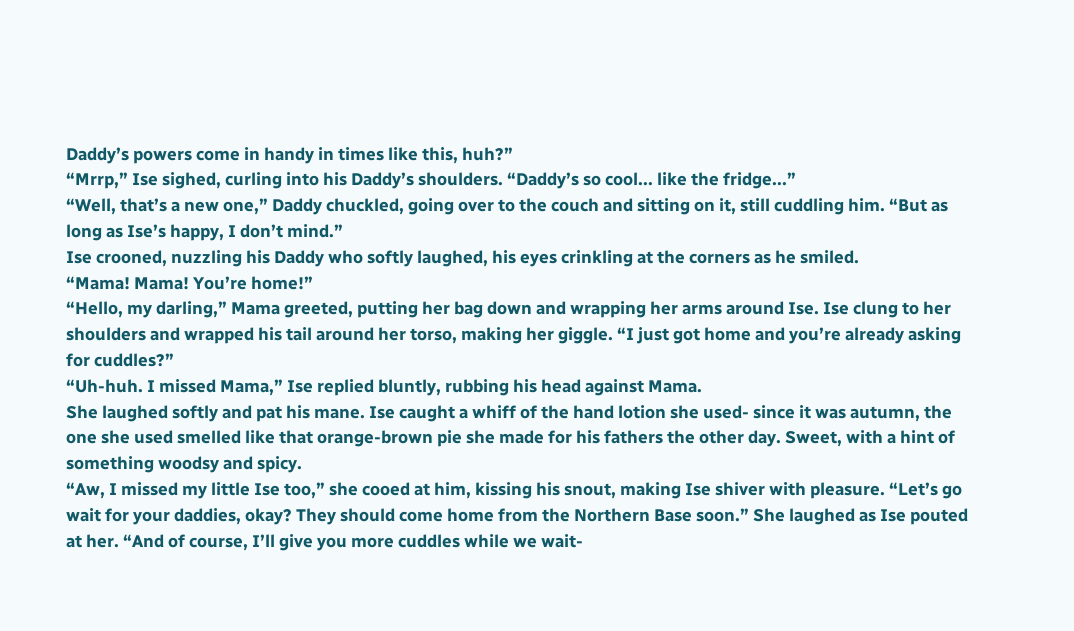Daddy’s powers come in handy in times like this, huh?”
“Mrrp,” Ise sighed, curling into his Daddy’s shoulders. “Daddy’s so cool... like the fridge...”
“Well, that’s a new one,” Daddy chuckled, going over to the couch and sitting on it, still cuddling him. “But as long as Ise’s happy, I don’t mind.”
Ise crooned, nuzzling his Daddy who softly laughed, his eyes crinkling at the corners as he smiled.
“Mama! Mama! You’re home!”
“Hello, my darling,” Mama greeted, putting her bag down and wrapping her arms around Ise. Ise clung to her shoulders and wrapped his tail around her torso, making her giggle. “I just got home and you’re already asking for cuddles?”
“Uh-huh. I missed Mama,” Ise replied bluntly, rubbing his head against Mama.
She laughed softly and pat his mane. Ise caught a whiff of the hand lotion she used- since it was autumn, the one she used smelled like that orange-brown pie she made for his fathers the other day. Sweet, with a hint of something woodsy and spicy.
“Aw, I missed my little Ise too,” she cooed at him, kissing his snout, making Ise shiver with pleasure. “Let’s go wait for your daddies, okay? They should come home from the Northern Base soon.” She laughed as Ise pouted at her. “And of course, I’ll give you more cuddles while we wait-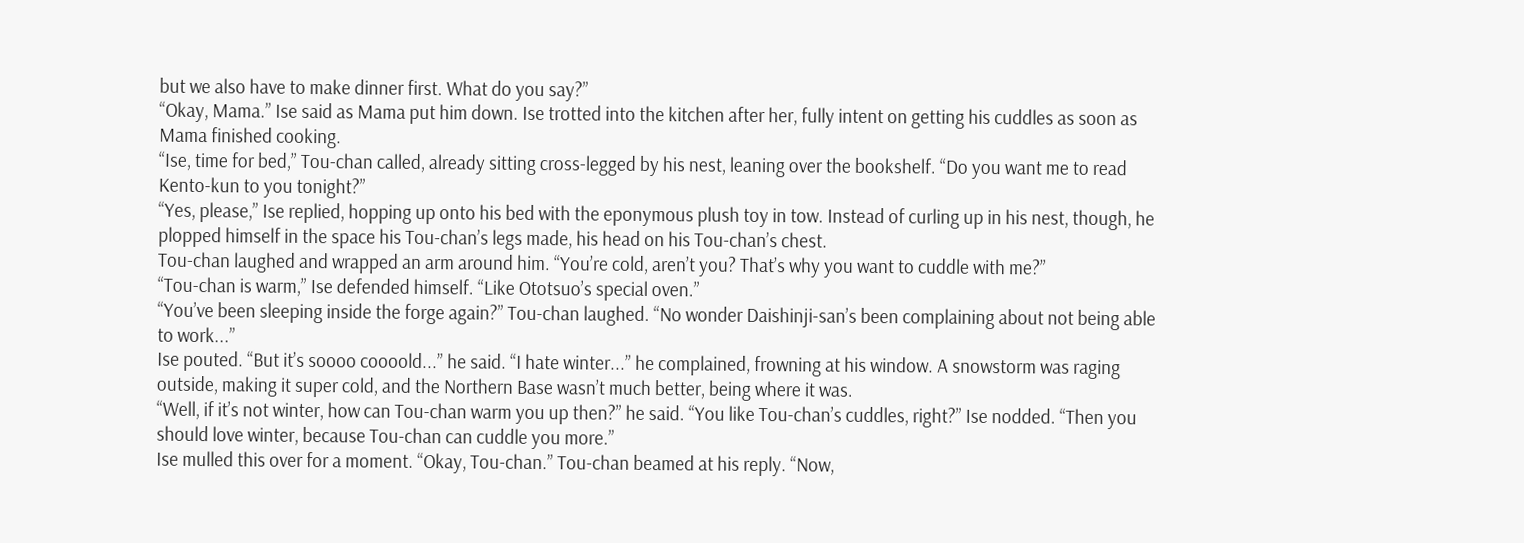but we also have to make dinner first. What do you say?”
“Okay, Mama.” Ise said as Mama put him down. Ise trotted into the kitchen after her, fully intent on getting his cuddles as soon as Mama finished cooking.
“Ise, time for bed,” Tou-chan called, already sitting cross-legged by his nest, leaning over the bookshelf. “Do you want me to read Kento-kun to you tonight?”
“Yes, please,” Ise replied, hopping up onto his bed with the eponymous plush toy in tow. Instead of curling up in his nest, though, he plopped himself in the space his Tou-chan’s legs made, his head on his Tou-chan’s chest.
Tou-chan laughed and wrapped an arm around him. “You’re cold, aren’t you? That’s why you want to cuddle with me?”
“Tou-chan is warm,” Ise defended himself. “Like Ototsuo’s special oven.”
“You’ve been sleeping inside the forge again?” Tou-chan laughed. “No wonder Daishinji-san’s been complaining about not being able to work...”
Ise pouted. “But it’s soooo coooold...” he said. “I hate winter...” he complained, frowning at his window. A snowstorm was raging outside, making it super cold, and the Northern Base wasn’t much better, being where it was.
“Well, if it’s not winter, how can Tou-chan warm you up then?” he said. “You like Tou-chan’s cuddles, right?” Ise nodded. “Then you should love winter, because Tou-chan can cuddle you more.”
Ise mulled this over for a moment. “Okay, Tou-chan.” Tou-chan beamed at his reply. “Now,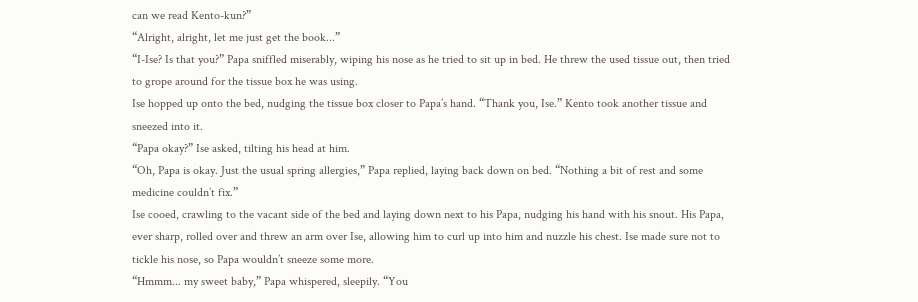can we read Kento-kun?”
“Alright, alright, let me just get the book...”
“I-Ise? Is that you?” Papa sniffled miserably, wiping his nose as he tried to sit up in bed. He threw the used tissue out, then tried to grope around for the tissue box he was using.
Ise hopped up onto the bed, nudging the tissue box closer to Papa’s hand. “Thank you, Ise.” Kento took another tissue and sneezed into it.
“Papa okay?” Ise asked, tilting his head at him.
“Oh, Papa is okay. Just the usual spring allergies,” Papa replied, laying back down on bed. “Nothing a bit of rest and some medicine couldn’t fix.”
Ise cooed, crawling to the vacant side of the bed and laying down next to his Papa, nudging his hand with his snout. His Papa, ever sharp, rolled over and threw an arm over Ise, allowing him to curl up into him and nuzzle his chest. Ise made sure not to tickle his nose, so Papa wouldn’t sneeze some more.
“Hmmm... my sweet baby,” Papa whispered, sleepily. “You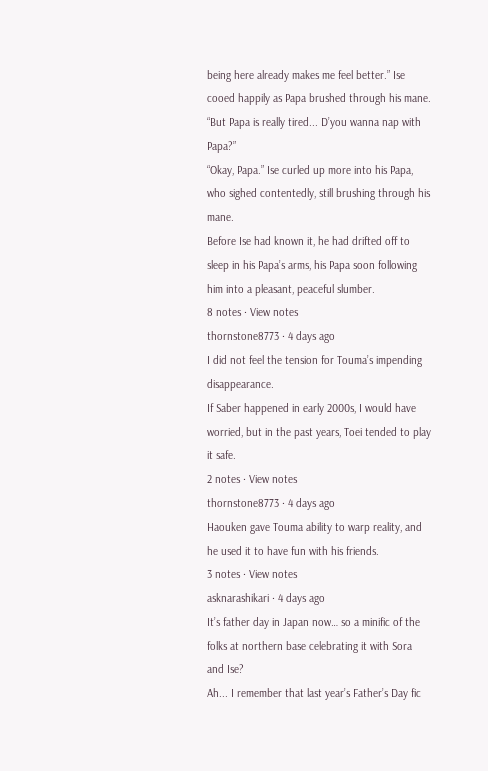being here already makes me feel better.” Ise cooed happily as Papa brushed through his mane. “But Papa is really tired... D’you wanna nap with Papa?”
“Okay, Papa.” Ise curled up more into his Papa, who sighed contentedly, still brushing through his mane.
Before Ise had known it, he had drifted off to sleep in his Papa’s arms, his Papa soon following him into a pleasant, peaceful slumber.
8 notes · View notes
thornstone8773 · 4 days ago
I did not feel the tension for Touma’s impending disappearance.
If Saber happened in early 2000s, I would have worried, but in the past years, Toei tended to play it safe.
2 notes · View notes
thornstone8773 · 4 days ago
Haouken gave Touma ability to warp reality, and he used it to have fun with his friends.
3 notes · View notes
asknarashikari · 4 days ago
It’s father day in Japan now… so a minific of the folks at northern base celebrating it with Sora and Ise?
Ah... I remember that last year’s Father’s Day fic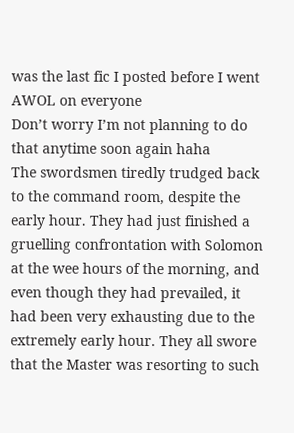was the last fic I posted before I went AWOL on everyone
Don’t worry I’m not planning to do that anytime soon again haha
The swordsmen tiredly trudged back to the command room, despite the early hour. They had just finished a gruelling confrontation with Solomon at the wee hours of the morning, and even though they had prevailed, it had been very exhausting due to the extremely early hour. They all swore that the Master was resorting to such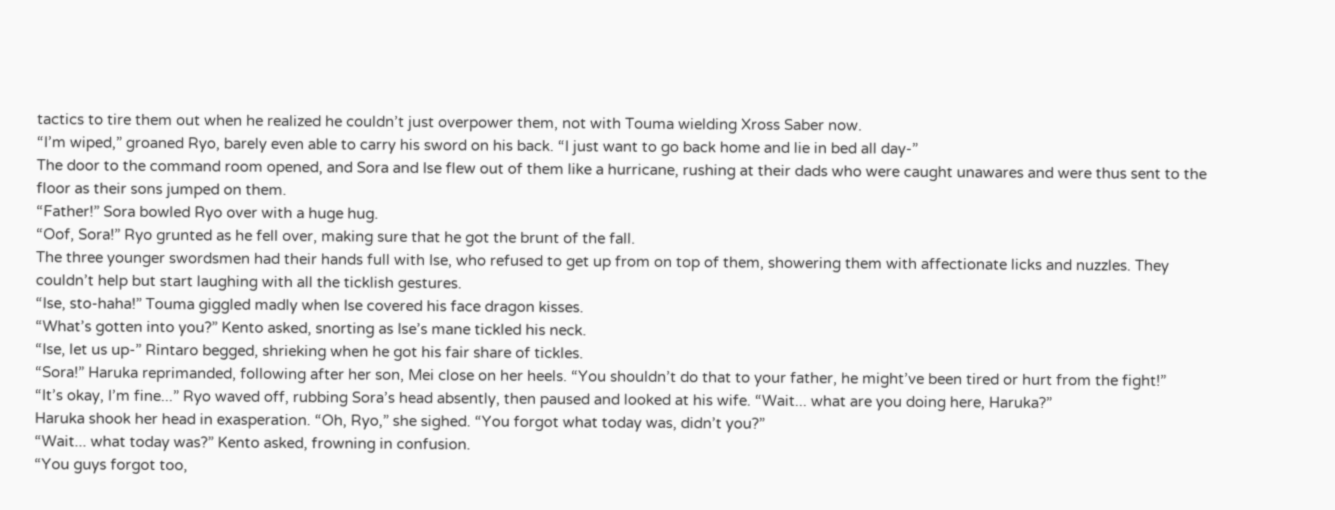tactics to tire them out when he realized he couldn’t just overpower them, not with Touma wielding Xross Saber now.
“I’m wiped,” groaned Ryo, barely even able to carry his sword on his back. “I just want to go back home and lie in bed all day-”
The door to the command room opened, and Sora and Ise flew out of them like a hurricane, rushing at their dads who were caught unawares and were thus sent to the floor as their sons jumped on them.
“Father!” Sora bowled Ryo over with a huge hug.
“Oof, Sora!” Ryo grunted as he fell over, making sure that he got the brunt of the fall.
The three younger swordsmen had their hands full with Ise, who refused to get up from on top of them, showering them with affectionate licks and nuzzles. They couldn’t help but start laughing with all the ticklish gestures.
“Ise, sto-haha!” Touma giggled madly when Ise covered his face dragon kisses.
“What’s gotten into you?” Kento asked, snorting as Ise’s mane tickled his neck.
“Ise, let us up-” Rintaro begged, shrieking when he got his fair share of tickles.
“Sora!” Haruka reprimanded, following after her son, Mei close on her heels. “You shouldn’t do that to your father, he might’ve been tired or hurt from the fight!”
“It’s okay, I’m fine...” Ryo waved off, rubbing Sora’s head absently, then paused and looked at his wife. “Wait... what are you doing here, Haruka?”
Haruka shook her head in exasperation. “Oh, Ryo,” she sighed. “You forgot what today was, didn’t you?”
“Wait... what today was?” Kento asked, frowning in confusion.
“You guys forgot too,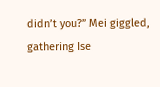didn’t you?” Mei giggled, gathering Ise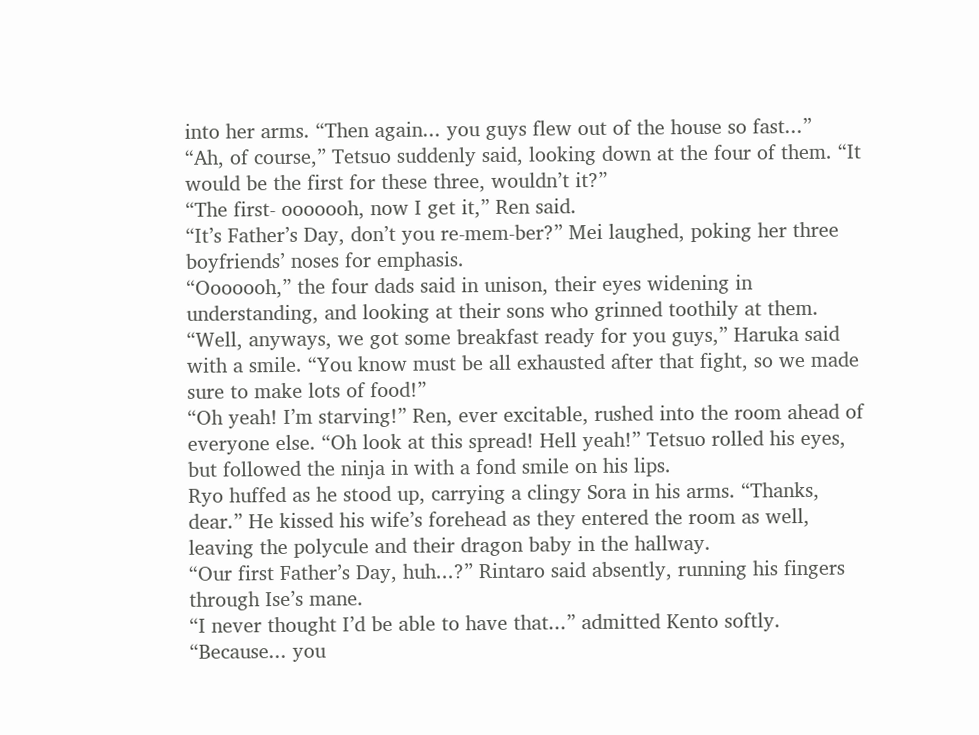into her arms. “Then again... you guys flew out of the house so fast...”
“Ah, of course,” Tetsuo suddenly said, looking down at the four of them. “It would be the first for these three, wouldn’t it?”
“The first- ooooooh, now I get it,” Ren said.
“It’s Father’s Day, don’t you re-mem-ber?” Mei laughed, poking her three boyfriends’ noses for emphasis.
“Ooooooh,” the four dads said in unison, their eyes widening in understanding, and looking at their sons who grinned toothily at them.
“Well, anyways, we got some breakfast ready for you guys,” Haruka said with a smile. “You know must be all exhausted after that fight, so we made sure to make lots of food!”
“Oh yeah! I’m starving!” Ren, ever excitable, rushed into the room ahead of everyone else. “Oh look at this spread! Hell yeah!” Tetsuo rolled his eyes, but followed the ninja in with a fond smile on his lips.
Ryo huffed as he stood up, carrying a clingy Sora in his arms. “Thanks, dear.” He kissed his wife’s forehead as they entered the room as well, leaving the polycule and their dragon baby in the hallway.
“Our first Father’s Day, huh...?” Rintaro said absently, running his fingers through Ise’s mane.
“I never thought I’d be able to have that...” admitted Kento softly. “Because... you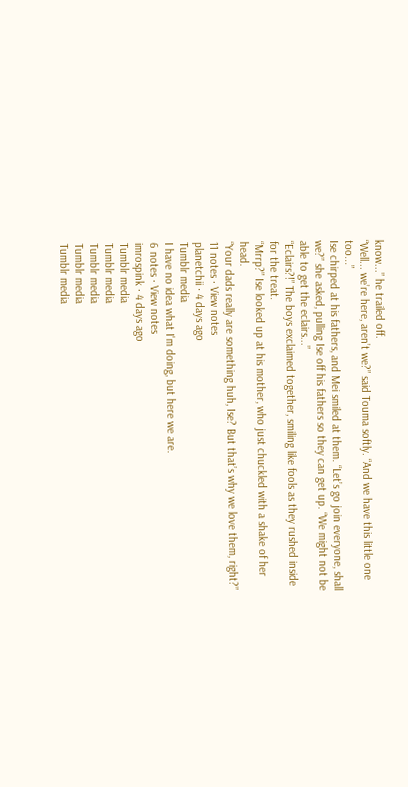know...” he trailed off.
“Well... we’re here, aren’t we?” said Touma softly. “And we have this little one too...”
Ise chirped at his fathers, and Mei smiled at them. “Let’s go join everyone, shall we?” she asked, pulling Ise off his fathers so they can get up. “We might not be able to get the eclairs...”
“Eclairs?!” The boys exclaimed together, smiling like fools as they rushed inside for the treat.
“Mrrp?” Ise looked up at his mother, who just chuckled with a shake of her head.
“Your dads really are something huh, Ise? But that’s why we love them, right?”
11 notes · View notes
planetchii · 4 days ago
Tumblr media
I have no idea what I'm doing, but here we are.
6 notes · View notes
imrospink · 4 days ago
Tumblr media
Tumblr media
Tumblr media
Tumblr media
Tumblr media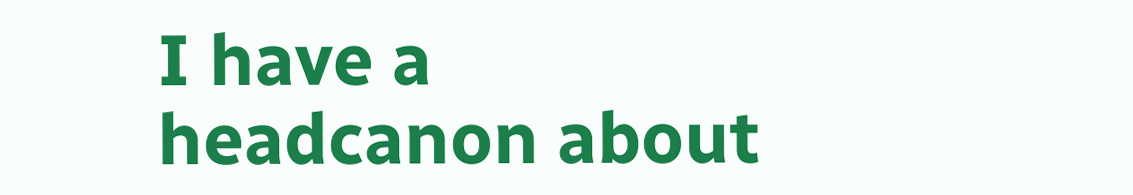I have a headcanon about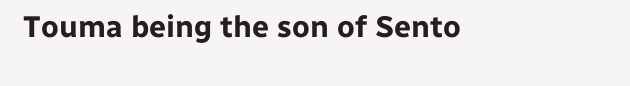Touma being the son of Sento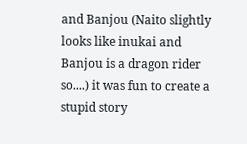and Banjou (Naito slightly looks like inukai and Banjou is a dragon rider so....) it was fun to create a stupid story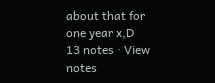about that for one year x,D
13 notes · View notes